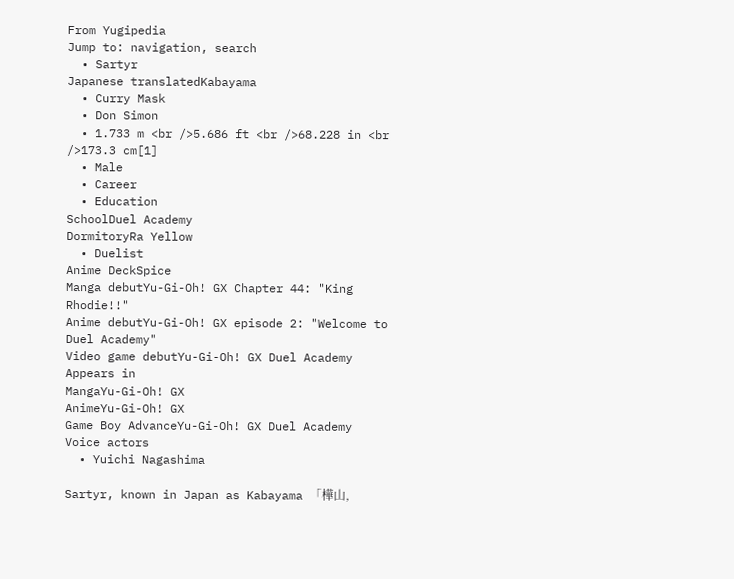From Yugipedia
Jump to: navigation, search
  • Sartyr
Japanese translatedKabayama
  • Curry Mask
  • Don Simon
  • 1.733 m <br />5.686 ft <br />68.228 in <br />173.3 cm[1]
  • Male
  • Career
  • Education
SchoolDuel Academy
DormitoryRa Yellow
  • Duelist
Anime DeckSpice
Manga debutYu-Gi-Oh! GX Chapter 44: "King Rhodie!!"
Anime debutYu-Gi-Oh! GX episode 2: "Welcome to Duel Academy"
Video game debutYu-Gi-Oh! GX Duel Academy
Appears in
MangaYu-Gi-Oh! GX
AnimeYu-Gi-Oh! GX
Game Boy AdvanceYu-Gi-Oh! GX Duel Academy
Voice actors
  • Yuichi Nagashima

Sartyr, known in Japan as Kabayama 「樺山,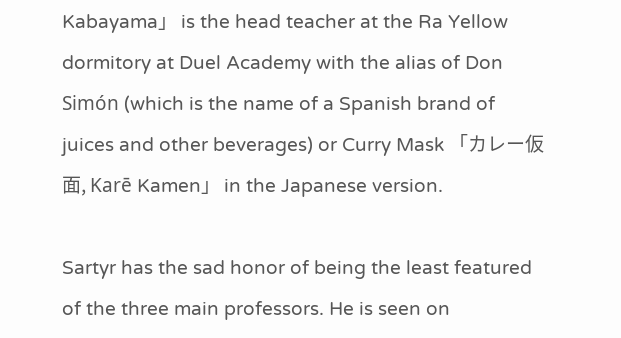Kabayama」 is the head teacher at the Ra Yellow dormitory at Duel Academy with the alias of Don Simón (which is the name of a Spanish brand of juices and other beverages) or Curry Mask 「カレー仮面, Karē Kamen」 in the Japanese version.

Sartyr has the sad honor of being the least featured of the three main professors. He is seen on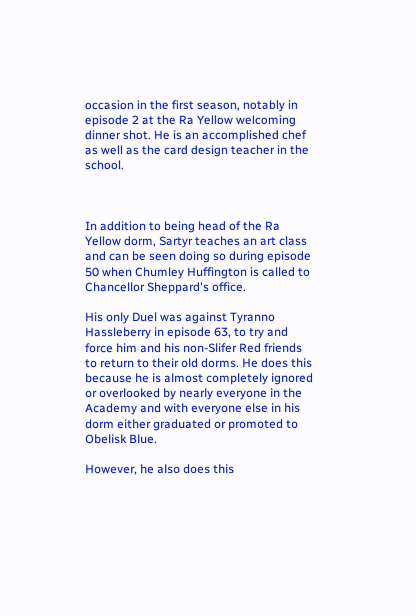occasion in the first season, notably in episode 2 at the Ra Yellow welcoming dinner shot. He is an accomplished chef as well as the card design teacher in the school.



In addition to being head of the Ra Yellow dorm, Sartyr teaches an art class and can be seen doing so during episode 50 when Chumley Huffington is called to Chancellor Sheppard's office.

His only Duel was against Tyranno Hassleberry in episode 63, to try and force him and his non-Slifer Red friends to return to their old dorms. He does this because he is almost completely ignored or overlooked by nearly everyone in the Academy and with everyone else in his dorm either graduated or promoted to Obelisk Blue.

However, he also does this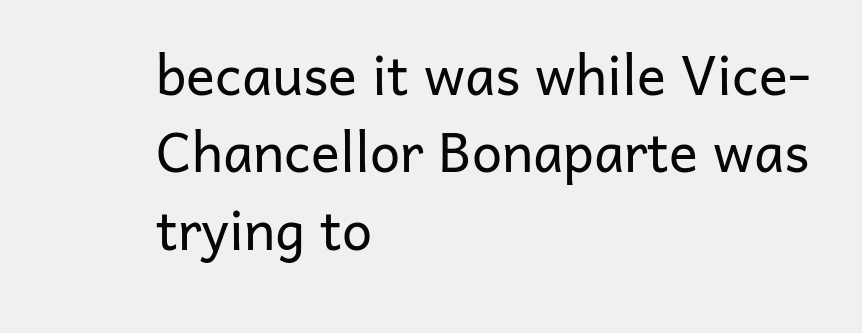because it was while Vice-Chancellor Bonaparte was trying to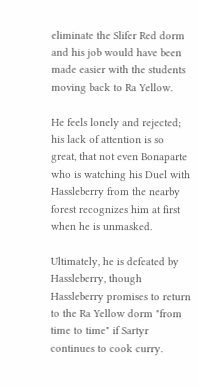eliminate the Slifer Red dorm and his job would have been made easier with the students moving back to Ra Yellow.

He feels lonely and rejected; his lack of attention is so great, that not even Bonaparte who is watching his Duel with Hassleberry from the nearby forest recognizes him at first when he is unmasked.

Ultimately, he is defeated by Hassleberry, though Hassleberry promises to return to the Ra Yellow dorm "from time to time" if Sartyr continues to cook curry.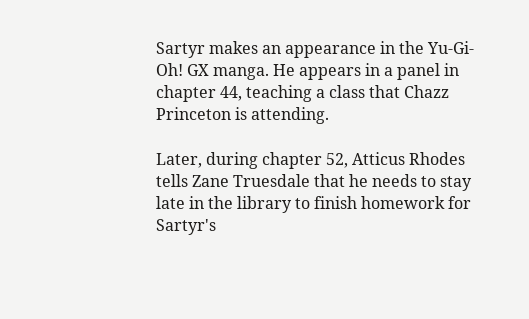Sartyr makes an appearance in the Yu-Gi-Oh! GX manga. He appears in a panel in chapter 44, teaching a class that Chazz Princeton is attending.

Later, during chapter 52, Atticus Rhodes tells Zane Truesdale that he needs to stay late in the library to finish homework for Sartyr's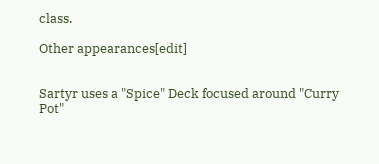class.

Other appearances[edit]


Sartyr uses a "Spice" Deck focused around "Curry Pot"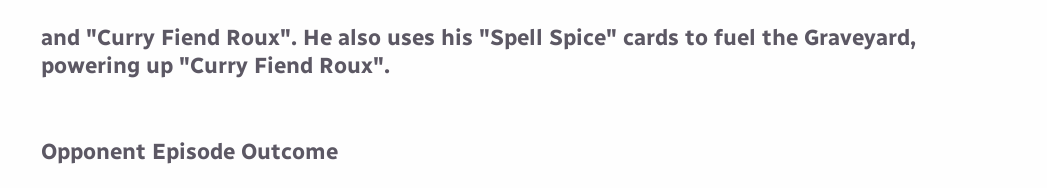and "Curry Fiend Roux". He also uses his "Spell Spice" cards to fuel the Graveyard, powering up "Curry Fiend Roux".


Opponent Episode Outcome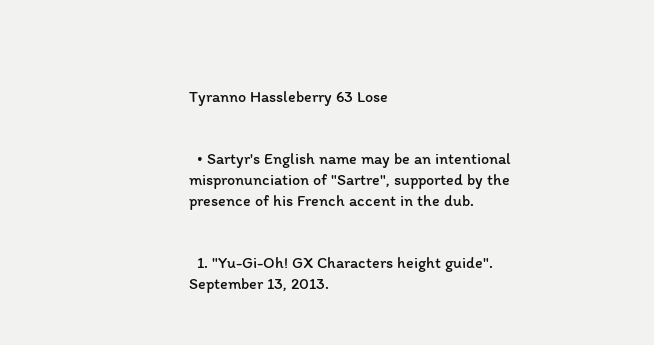Tyranno Hassleberry 63 Lose


  • Sartyr's English name may be an intentional mispronunciation of "Sartre", supported by the presence of his French accent in the dub.


  1. "Yu-Gi-Oh! GX Characters height guide". September 13, 2013.